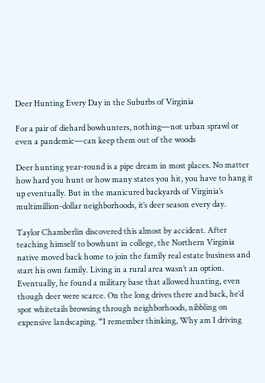Deer Hunting Every Day in the Suburbs of Virginia

For a pair of diehard bowhunters, nothing—not urban sprawl or even a pandemic—can keep them out of the woods

Deer hunting year-round is a pipe dream in most places. No matter how hard you hunt or how many states you hit, you have to hang it up eventually. But in the manicured backyards of Virginia’s multimillion-dollar neighborhoods, it’s deer season every day.

Taylor Chamberlin discovered this almost by accident. After teaching himself to bowhunt in college, the Northern Virginia native moved back home to join the family real estate business and start his own family. Living in a rural area wasn’t an option. Eventually, he found a military base that allowed hunting, even though deer were scarce. On the long drives there and back, he’d spot whitetails browsing through neighborhoods, nibbling on expensive landscaping. “I remember thinking, Why am I driving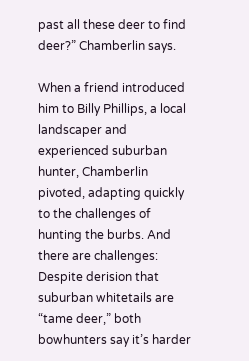past all these deer to find deer?” Chamberlin says.

When a friend introduced him to Billy Phillips, a local landscaper and experienced suburban hunter, Chamberlin pivoted, adapting quickly to the challenges of hunting the burbs. And there are challenges: Despite derision that suburban whitetails are “tame deer,” both bowhunters say it’s harder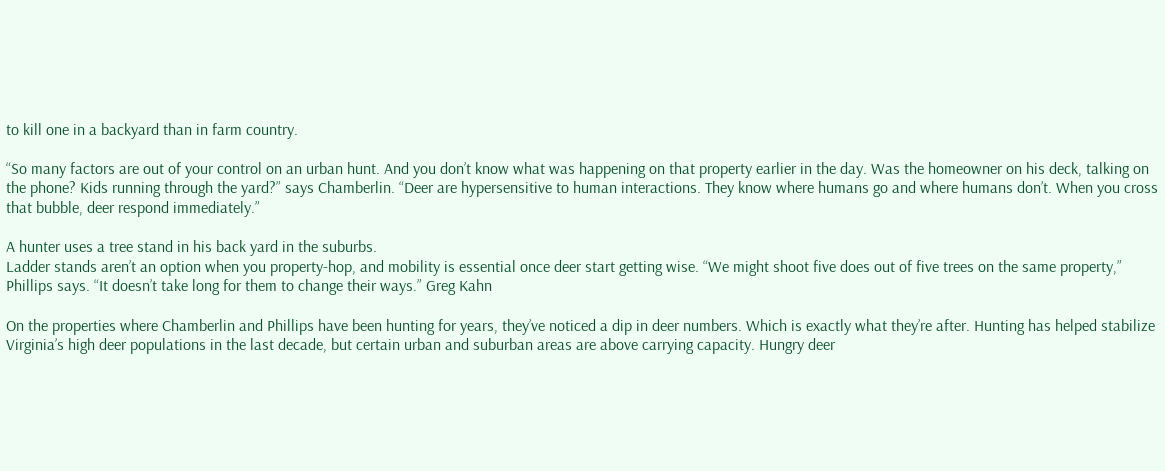to kill one in a backyard than in farm country.

“So many factors are out of your control on an urban hunt. And you don’t know what was happening on that property earlier in the day. Was the homeowner on his deck, talking on the phone? Kids running through the yard?” says Chamberlin. “Deer are hypersensitive to human interactions. They know where humans go and where humans don’t. When you cross that bubble, deer respond immediately.”

A hunter uses a tree stand in his back yard in the suburbs.
Ladder stands aren’t an option when you property-hop, and mobility is essential once deer start getting wise. “We might shoot five does out of five trees on the same property,” Phillips says. “It doesn’t take long for them to change their ways.” Greg Kahn

On the properties where Chamberlin and Phillips have been hunting for years, they’ve noticed a dip in deer numbers. Which is exactly what they’re after. Hunting has helped stabilize Virginia’s high deer populations in the last decade, but certain urban and suburban areas are above carrying capacity. Hungry deer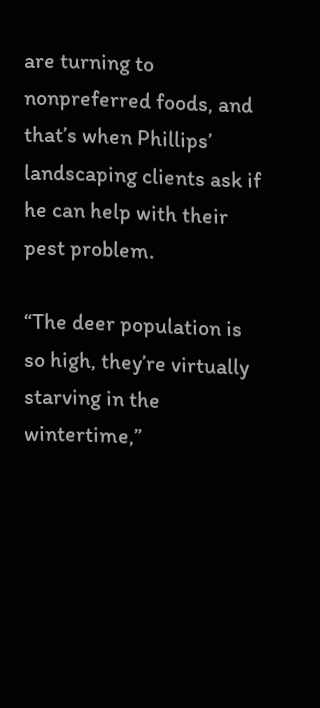are turning to nonpreferred foods, and that’s when Phillips’ landscaping clients ask if he can help with their pest problem.

“The deer population is so high, they’re virtually starving in the wintertime,”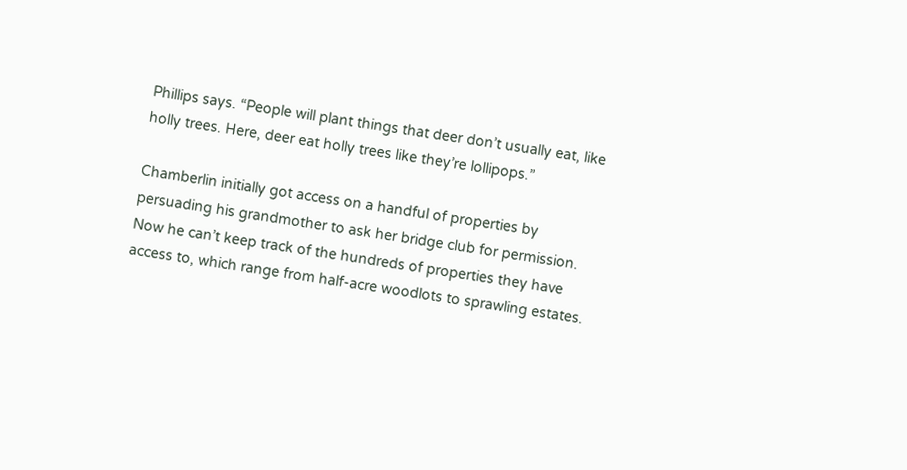Phillips says. “People will plant things that deer don’t usually eat, like holly trees. Here, deer eat holly trees like they’re lollipops.”

Chamberlin initially got access on a handful of properties by persuading his grandmother to ask her bridge club for permission. Now he can’t keep track of the hundreds of properties they have access to, which range from half-acre woodlots to sprawling estates.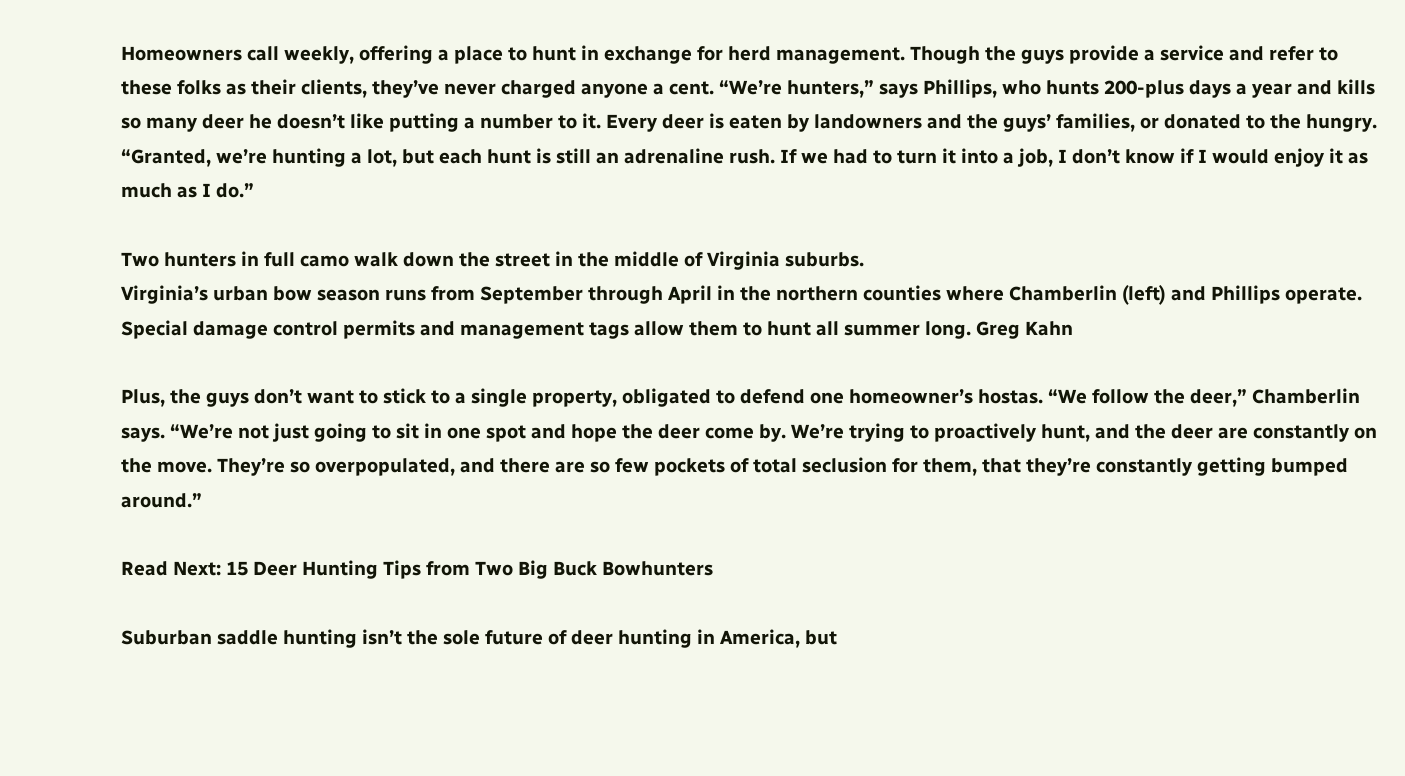Homeowners call weekly, offering a place to hunt in exchange for herd management. Though the guys provide a service and refer to these folks as their clients, they’ve never charged anyone a cent. “We’re hunters,” says Phillips, who hunts 200-plus days a year and kills so many deer he doesn’t like putting a number to it. Every deer is eaten by landowners and the guys’ families, or donated to the hungry. “Granted, we’re hunting a lot, but each hunt is still an adrenaline rush. If we had to turn it into a job, I don’t know if I would enjoy it as much as I do.”

Two hunters in full camo walk down the street in the middle of Virginia suburbs.
Virginia’s urban bow season runs from September through April in the northern counties where Chamberlin (left) and Phillips operate. Special damage control permits and management tags allow them to hunt all summer long. Greg Kahn

Plus, the guys don’t want to stick to a single property, obligated to defend one homeowner’s hostas. “We follow the deer,” Chamberlin says. “We’re not just going to sit in one spot and hope the deer come by. We’re trying to proactively hunt, and the deer are constantly on the move. They’re so overpopulated, and there are so few pockets of total seclusion for them, that they’re constantly getting bumped around.”

Read Next: 15 Deer Hunting Tips from Two Big Buck Bowhunters

Suburban saddle hunting isn’t the sole future of deer hunting in America, but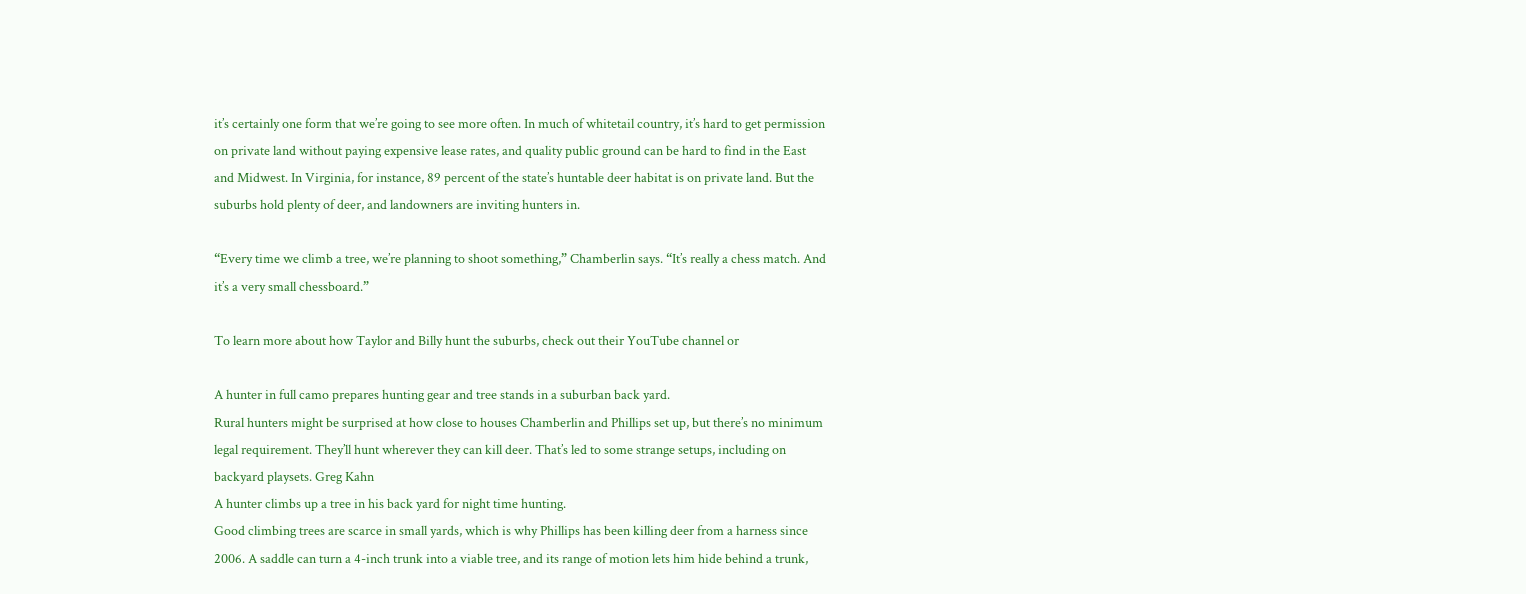it’s certainly one form that we’re going to see more often. In much of whitetail country, it’s hard to get permission on private land without paying expensive lease rates, and quality public ground can be hard to find in the East and Midwest. In Virginia, for instance, 89 percent of the state’s huntable deer habitat is on private land. But the suburbs hold plenty of deer, and landowners are inviting hunters in.

“Every time we climb a tree, we’re planning to shoot something,” Chamberlin says. “It’s really a chess match. And it’s a very small chessboard.”

To learn more about how Taylor and Billy hunt the suburbs, check out their YouTube channel or

A hunter in full camo prepares hunting gear and tree stands in a suburban back yard.
Rural hunters might be surprised at how close to houses Chamberlin and Phillips set up, but there’s no minimum legal requirement. They’ll hunt wherever they can kill deer. That’s led to some strange setups, including on backyard playsets. Greg Kahn
A hunter climbs up a tree in his back yard for night time hunting.
Good climbing trees are scarce in small yards, which is why Phillips has been killing deer from a harness since 2006. A saddle can turn a 4-inch trunk into a viable tree, and its range of motion lets him hide behind a trunk,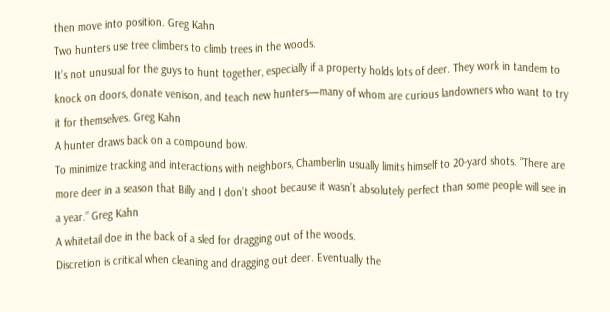then move into position. Greg Kahn
Two hunters use tree climbers to climb trees in the woods.
It’s not unusual for the guys to hunt together, especially if a property holds lots of deer. They work in tandem to knock on doors, donate venison, and teach new hunters—many of whom are curious landowners who want to try it for themselves. Greg Kahn
A hunter draws back on a compound bow.
To minimize tracking and interactions with neighbors, Chamberlin usually limits himself to 20-yard shots. “There are more deer in a season that Billy and I don’t shoot because it wasn’t absolutely perfect than some people will see in a year.” Greg Kahn
A whitetail doe in the back of a sled for dragging out of the woods.
Discretion is critical when cleaning and dragging out deer. Eventually the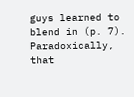guys learned to blend in (p. 7). Paradoxically, that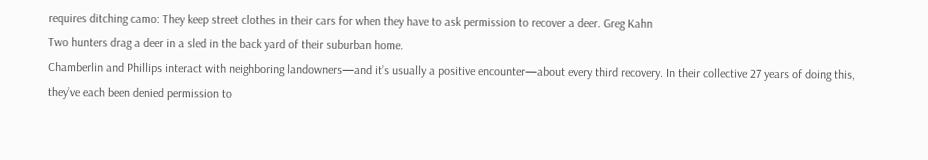requires ditching camo: They keep street clothes in their cars for when they have to ask permission to recover a deer. Greg Kahn
Two hunters drag a deer in a sled in the back yard of their suburban home.
Chamberlin and Phillips interact with neighboring landowners—and it’s usually a positive encounter—about every third recovery. In their collective 27 years of doing this, they’ve each been denied permission to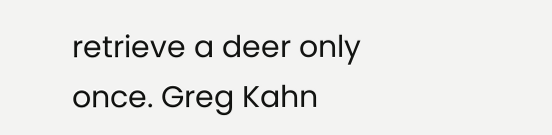retrieve a deer only once. Greg Kahn